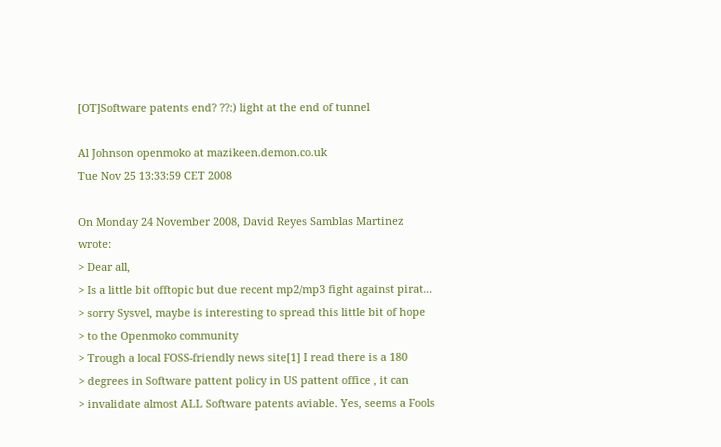[OT]Software patents end? ??:) light at the end of tunnel

Al Johnson openmoko at mazikeen.demon.co.uk
Tue Nov 25 13:33:59 CET 2008

On Monday 24 November 2008, David Reyes Samblas Martinez wrote:
> Dear all,
> Is a little bit offtopic but due recent mp2/mp3 fight against pirat...
> sorry Sysvel, maybe is interesting to spread this little bit of hope
> to the Openmoko community
> Trough a local FOSS-friendly news site[1] I read there is a 180
> degrees in Software pattent policy in US pattent office , it can
> invalidate almost ALL Software patents aviable. Yes, seems a Fools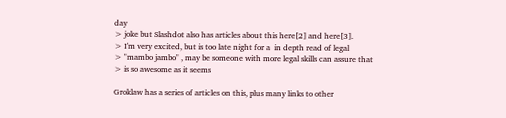day
> joke but Slashdot also has articles about this here[2] and here[3].
> I'm very excited, but is too late night for a  in depth read of legal
> "mambo jambo" , may be someone with more legal skills can assure that
> is so awesome as it seems

Groklaw has a series of articles on this, plus many links to other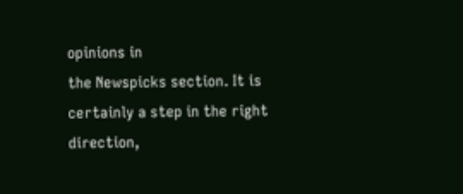opinions in
the Newspicks section. It is certainly a step in the right direction,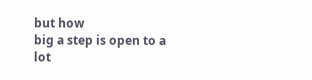but how
big a step is open to a lot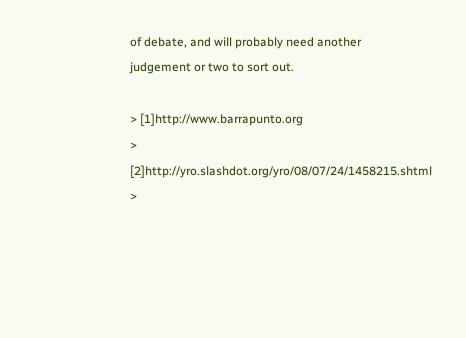of debate, and will probably need another
judgement or two to sort out.

> [1]http://www.barrapunto.org
> [2]http://yro.slashdot.org/yro/08/07/24/1458215.shtml
>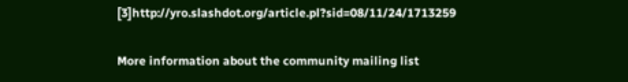[3]http://yro.slashdot.org/article.pl?sid=08/11/24/1713259

More information about the community mailing list